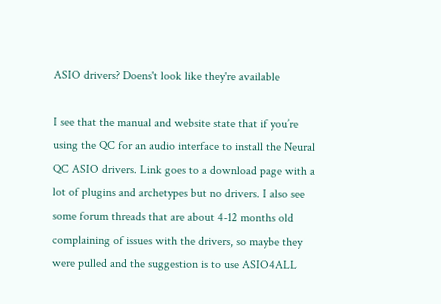ASIO drivers? Doens't look like they're available

I see that the manual and website state that if you’re using the QC for an audio interface to install the Neural QC ASIO drivers. Link goes to a download page with a lot of plugins and archetypes but no drivers. I also see some forum threads that are about 4-12 months old complaining of issues with the drivers, so maybe they were pulled and the suggestion is to use ASIO4ALL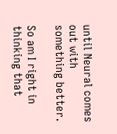until Neural comes out with something better.

So am I right in thinking that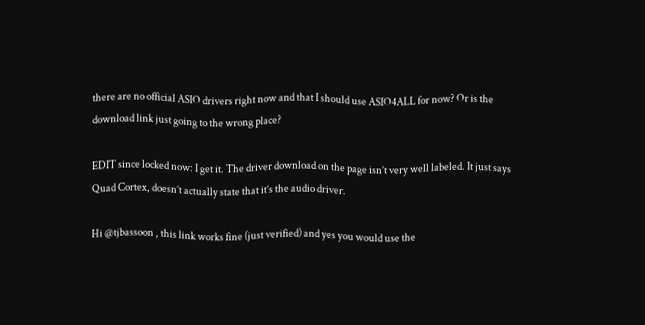there are no official ASIO drivers right now and that I should use ASIO4ALL for now? Or is the download link just going to the wrong place?

EDIT since locked now: I get it. The driver download on the page isn’t very well labeled. It just says Quad Cortex, doesn’t actually state that it’s the audio driver.

Hi @tjbassoon , this link works fine (just verified) and yes you would use the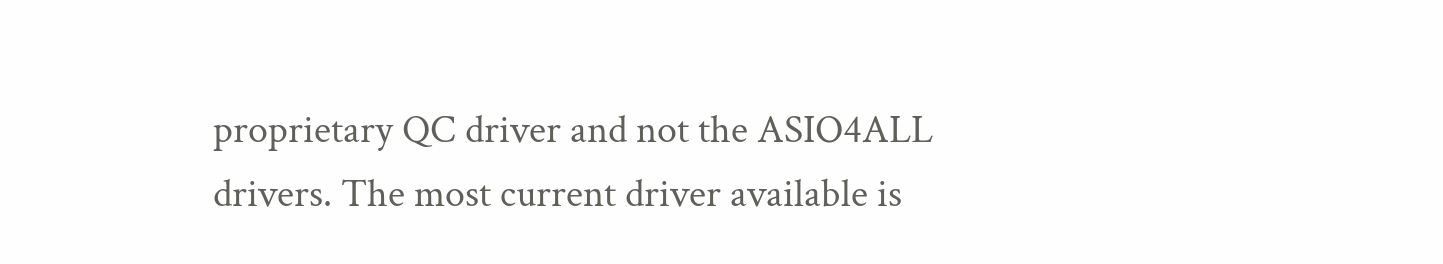proprietary QC driver and not the ASIO4ALL drivers. The most current driver available is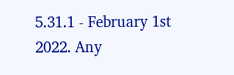5.31.1 - February 1st 2022. Any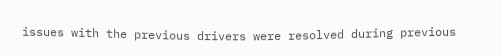issues with the previous drivers were resolved during previous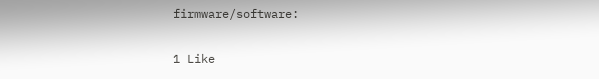firmware/software:

1 Like